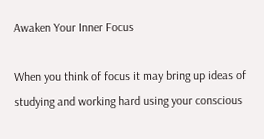Awaken Your Inner Focus

When you think of focus it may bring up ideas of studying and working hard using your conscious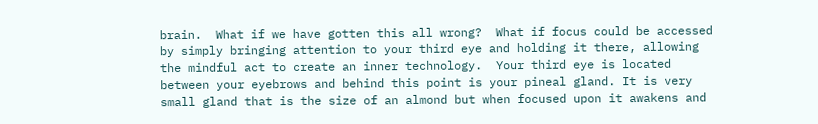brain.  What if we have gotten this all wrong?  What if focus could be accessed by simply bringing attention to your third eye and holding it there, allowing the mindful act to create an inner technology.  Your third eye is located between your eyebrows and behind this point is your pineal gland. It is very small gland that is the size of an almond but when focused upon it awakens and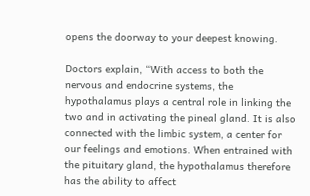opens the doorway to your deepest knowing.

Doctors explain, “With access to both the nervous and endocrine systems, the hypothalamus plays a central role in linking the two and in activating the pineal gland. It is also connected with the limbic system, a center for our feelings and emotions. When entrained with the pituitary gland, the hypothalamus therefore has the ability to affect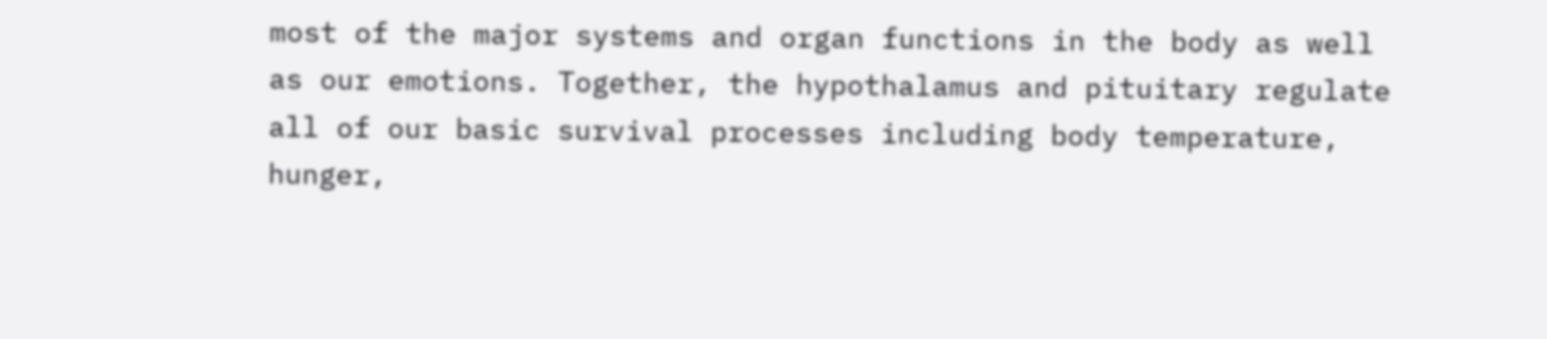most of the major systems and organ functions in the body as well as our emotions. Together, the hypothalamus and pituitary regulate all of our basic survival processes including body temperature, hunger,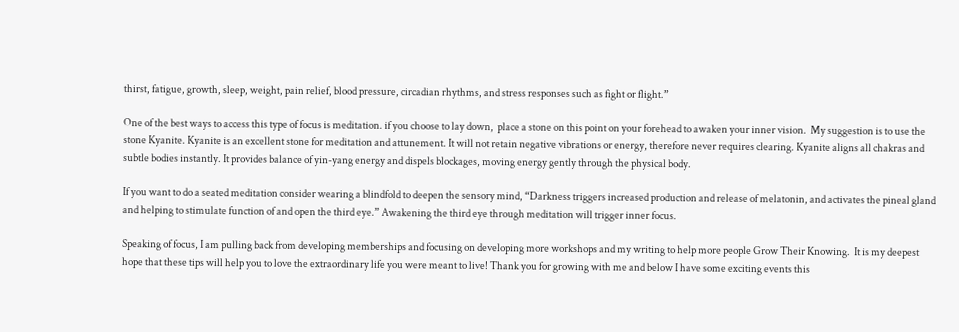thirst, fatigue, growth, sleep, weight, pain relief, blood pressure, circadian rhythms, and stress responses such as fight or flight.”

One of the best ways to access this type of focus is meditation. if you choose to lay down,  place a stone on this point on your forehead to awaken your inner vision.  My suggestion is to use the stone Kyanite. Kyanite is an excellent stone for meditation and attunement. It will not retain negative vibrations or energy, therefore never requires clearing. Kyanite aligns all chakras and subtle bodies instantly. It provides balance of yin-yang energy and dispels blockages, moving energy gently through the physical body.

If you want to do a seated meditation consider wearing a blindfold to deepen the sensory mind, “Darkness triggers increased production and release of melatonin, and activates the pineal gland and helping to stimulate function of and open the third eye.” Awakening the third eye through meditation will trigger inner focus.

Speaking of focus, I am pulling back from developing memberships and focusing on developing more workshops and my writing to help more people Grow Their Knowing.  It is my deepest hope that these tips will help you to love the extraordinary life you were meant to live! Thank you for growing with me and below I have some exciting events this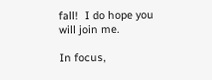fall!  I do hope you will join me.

In focus,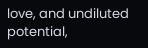love, and undiluted potential,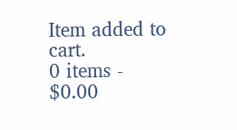Item added to cart.
0 items - $0.00